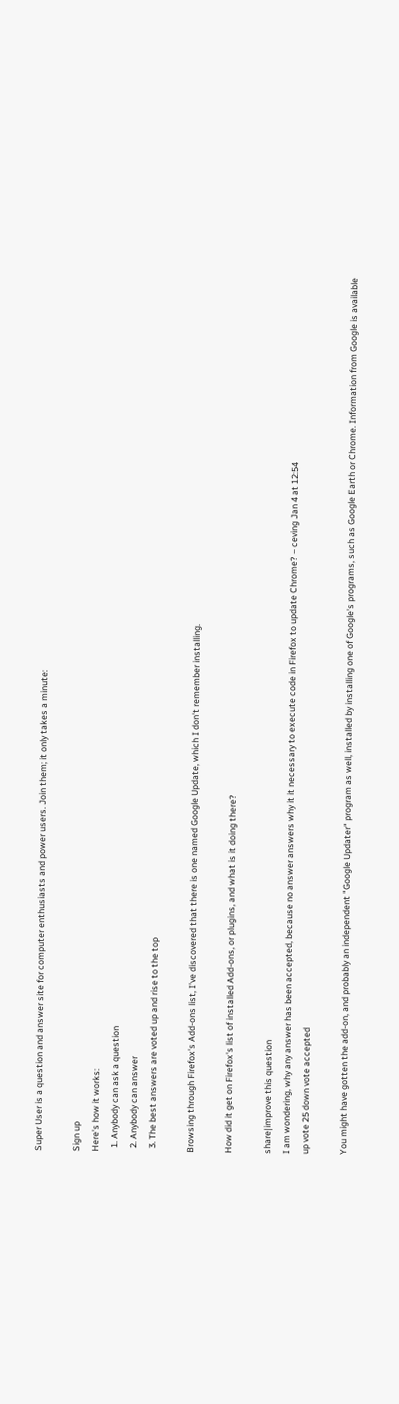Super User is a question and answer site for computer enthusiasts and power users. Join them; it only takes a minute:

Sign up
Here's how it works:
  1. Anybody can ask a question
  2. Anybody can answer
  3. The best answers are voted up and rise to the top

Browsing through Firefox's Add-ons list, I've discovered that there is one named Google Update, which I don't remember installing.

How did it get on Firefox's list of installed Add-ons, or plugins, and what is it doing there?

share|improve this question
I am wondering, why any answer has been accepted, because no answer answers why it it necessary to execute code in Firefox to update Chrome? – ceving Jan 4 at 12:54
up vote 25 down vote accepted

You might have gotten the add-on, and probably an independent "Google Updater" program as well, installed by installing one of Google's programs, such as Google Earth or Chrome. Information from Google is available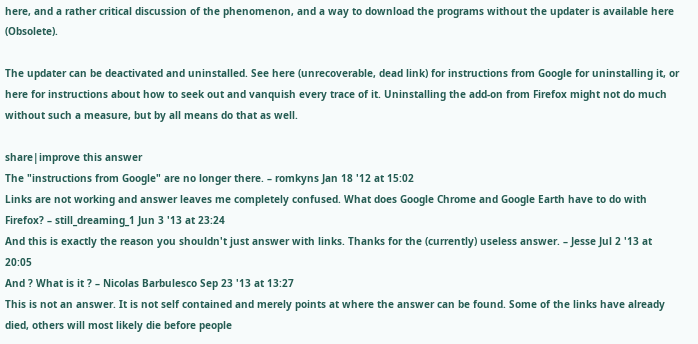here, and a rather critical discussion of the phenomenon, and a way to download the programs without the updater is available here (Obsolete).

The updater can be deactivated and uninstalled. See here (unrecoverable, dead link) for instructions from Google for uninstalling it, or here for instructions about how to seek out and vanquish every trace of it. Uninstalling the add-on from Firefox might not do much without such a measure, but by all means do that as well.

share|improve this answer
The "instructions from Google" are no longer there. – romkyns Jan 18 '12 at 15:02
Links are not working and answer leaves me completely confused. What does Google Chrome and Google Earth have to do with Firefox? – still_dreaming_1 Jun 3 '13 at 23:24
And this is exactly the reason you shouldn't just answer with links. Thanks for the (currently) useless answer. – Jesse Jul 2 '13 at 20:05
And ? What is it ? – Nicolas Barbulesco Sep 23 '13 at 13:27
This is not an answer. It is not self contained and merely points at where the answer can be found. Some of the links have already died, others will most likely die before people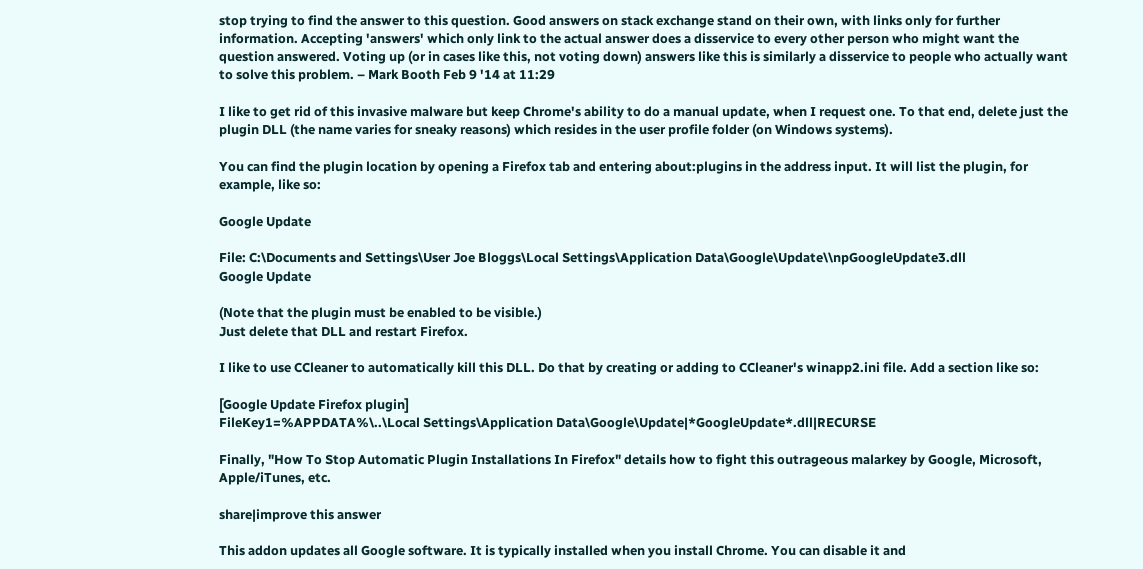stop trying to find the answer to this question. Good answers on stack exchange stand on their own, with links only for further information. Accepting 'answers' which only link to the actual answer does a disservice to every other person who might want the question answered. Voting up (or in cases like this, not voting down) answers like this is similarly a disservice to people who actually want to solve this problem. – Mark Booth Feb 9 '14 at 11:29

I like to get rid of this invasive malware but keep Chrome's ability to do a manual update, when I request one. To that end, delete just the plugin DLL (the name varies for sneaky reasons) which resides in the user profile folder (on Windows systems).

You can find the plugin location by opening a Firefox tab and entering about:plugins in the address input. It will list the plugin, for example, like so:

Google Update

File: C:\Documents and Settings\User Joe Bloggs\Local Settings\Application Data\Google\Update\\npGoogleUpdate3.dll
Google Update

(Note that the plugin must be enabled to be visible.)
Just delete that DLL and restart Firefox.

I like to use CCleaner to automatically kill this DLL. Do that by creating or adding to CCleaner's winapp2.ini file. Add a section like so:

[Google Update Firefox plugin]
FileKey1=%APPDATA%\..\Local Settings\Application Data\Google\Update|*GoogleUpdate*.dll|RECURSE

Finally, "How To Stop Automatic Plugin Installations In Firefox" details how to fight this outrageous malarkey by Google, Microsoft, Apple/iTunes, etc.

share|improve this answer

This addon updates all Google software. It is typically installed when you install Chrome. You can disable it and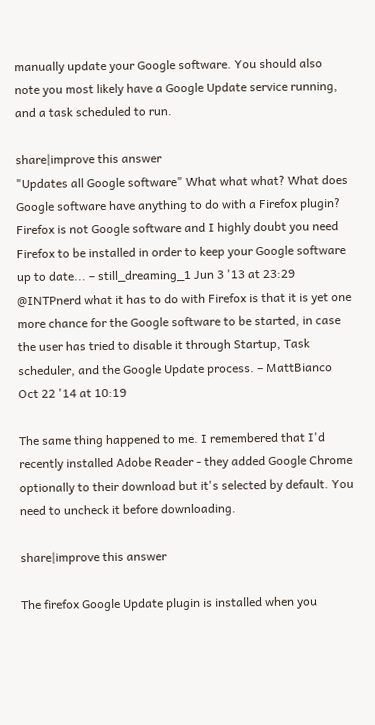manually update your Google software. You should also note you most likely have a Google Update service running, and a task scheduled to run.

share|improve this answer
"Updates all Google software" What what what? What does Google software have anything to do with a Firefox plugin? Firefox is not Google software and I highly doubt you need Firefox to be installed in order to keep your Google software up to date... – still_dreaming_1 Jun 3 '13 at 23:29
@INTPnerd what it has to do with Firefox is that it is yet one more chance for the Google software to be started, in case the user has tried to disable it through Startup, Task scheduler, and the Google Update process. – MattBianco Oct 22 '14 at 10:19

The same thing happened to me. I remembered that I'd recently installed Adobe Reader - they added Google Chrome optionally to their download but it's selected by default. You need to uncheck it before downloading.

share|improve this answer

The firefox Google Update plugin is installed when you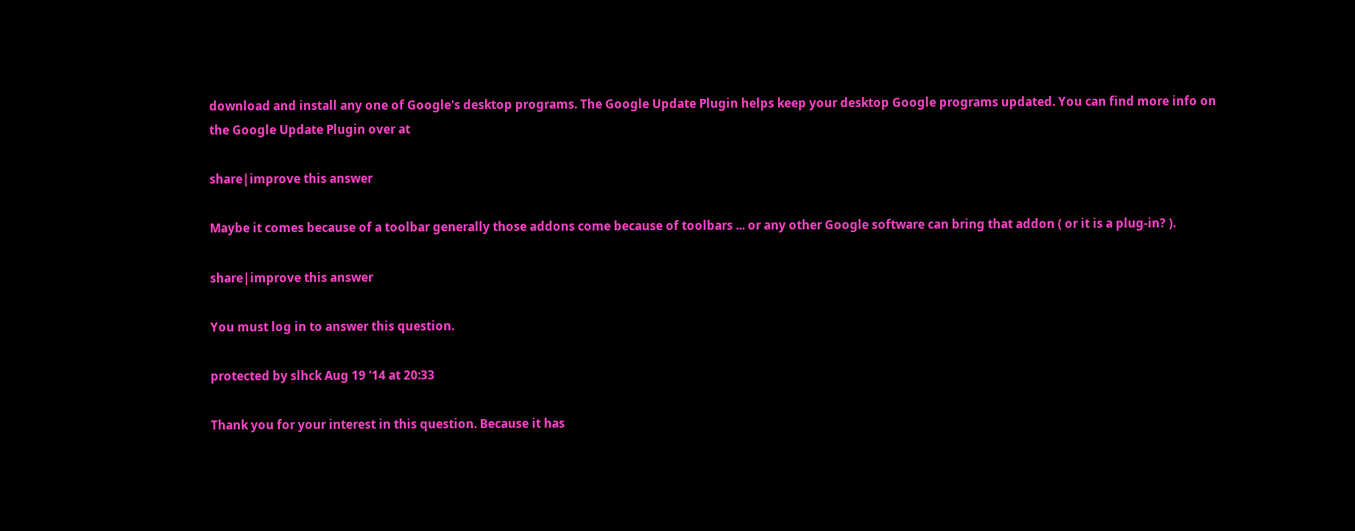download and install any one of Google's desktop programs. The Google Update Plugin helps keep your desktop Google programs updated. You can find more info on the Google Update Plugin over at

share|improve this answer

Maybe it comes because of a toolbar generally those addons come because of toolbars ... or any other Google software can bring that addon ( or it is a plug-in? ).

share|improve this answer

You must log in to answer this question.

protected by slhck Aug 19 '14 at 20:33

Thank you for your interest in this question. Because it has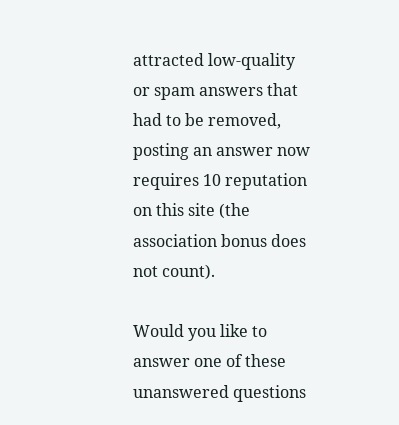attracted low-quality or spam answers that had to be removed, posting an answer now requires 10 reputation on this site (the association bonus does not count).

Would you like to answer one of these unanswered questions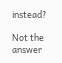instead?

Not the answer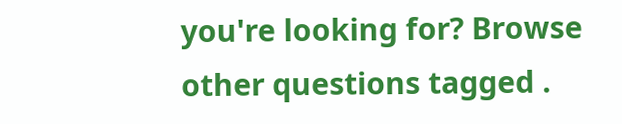you're looking for? Browse other questions tagged .